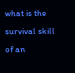what is the survival skill of an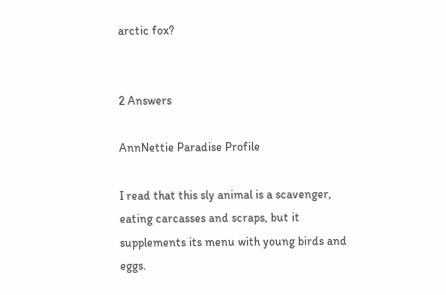arctic fox?


2 Answers

AnnNettie Paradise Profile

I read that this sly animal is a scavenger, eating carcasses and scraps, but it supplements its menu with young birds and eggs.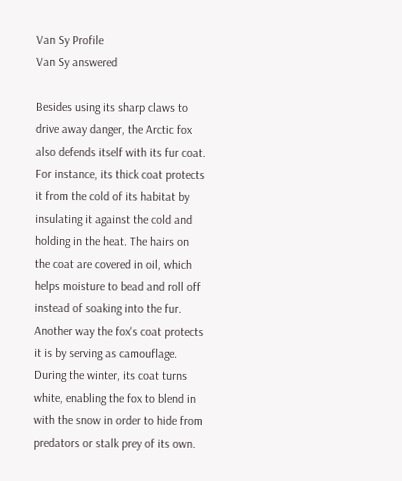Van Sy Profile
Van Sy answered

Besides using its sharp claws to drive away danger, the Arctic fox also defends itself with its fur coat. For instance, its thick coat protects it from the cold of its habitat by insulating it against the cold and holding in the heat. The hairs on the coat are covered in oil, which helps moisture to bead and roll off instead of soaking into the fur. Another way the fox's coat protects it is by serving as camouflage. During the winter, its coat turns white, enabling the fox to blend in with the snow in order to hide from predators or stalk prey of its own.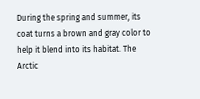During the spring and summer, its coat turns a brown and gray color to help it blend into its habitat. The Arctic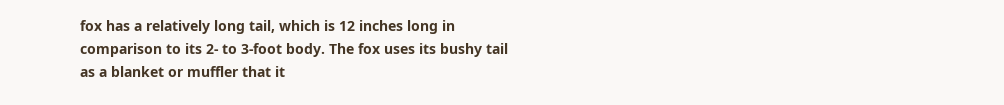fox has a relatively long tail, which is 12 inches long in comparison to its 2- to 3-foot body. The fox uses its bushy tail as a blanket or muffler that it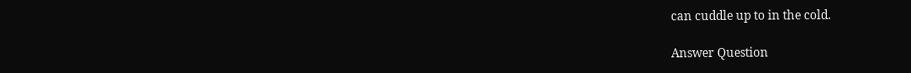can cuddle up to in the cold.

Answer Question